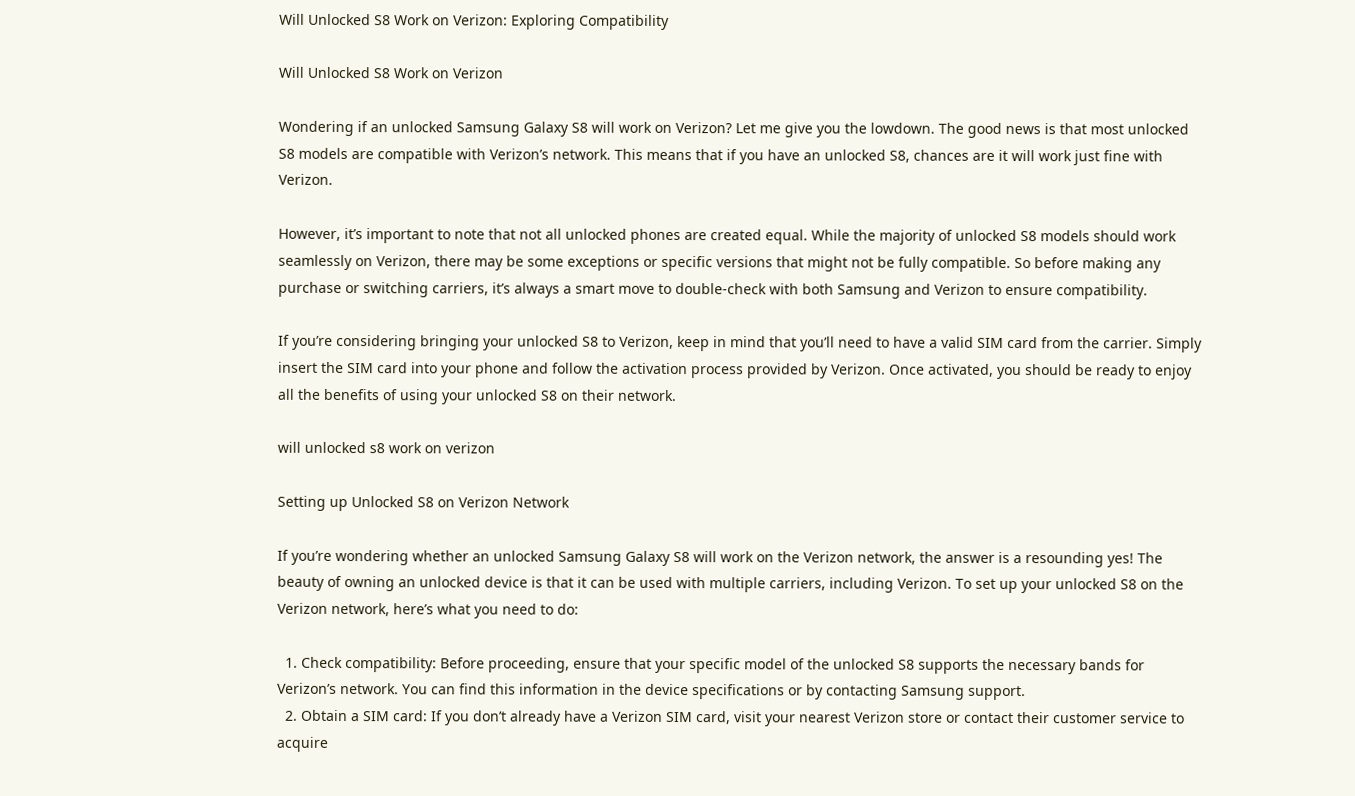Will Unlocked S8 Work on Verizon: Exploring Compatibility

Will Unlocked S8 Work on Verizon

Wondering if an unlocked Samsung Galaxy S8 will work on Verizon? Let me give you the lowdown. The good news is that most unlocked S8 models are compatible with Verizon’s network. This means that if you have an unlocked S8, chances are it will work just fine with Verizon.

However, it’s important to note that not all unlocked phones are created equal. While the majority of unlocked S8 models should work seamlessly on Verizon, there may be some exceptions or specific versions that might not be fully compatible. So before making any purchase or switching carriers, it’s always a smart move to double-check with both Samsung and Verizon to ensure compatibility.

If you’re considering bringing your unlocked S8 to Verizon, keep in mind that you’ll need to have a valid SIM card from the carrier. Simply insert the SIM card into your phone and follow the activation process provided by Verizon. Once activated, you should be ready to enjoy all the benefits of using your unlocked S8 on their network.

will unlocked s8 work on verizon

Setting up Unlocked S8 on Verizon Network

If you’re wondering whether an unlocked Samsung Galaxy S8 will work on the Verizon network, the answer is a resounding yes! The beauty of owning an unlocked device is that it can be used with multiple carriers, including Verizon. To set up your unlocked S8 on the Verizon network, here’s what you need to do:

  1. Check compatibility: Before proceeding, ensure that your specific model of the unlocked S8 supports the necessary bands for Verizon’s network. You can find this information in the device specifications or by contacting Samsung support.
  2. Obtain a SIM card: If you don’t already have a Verizon SIM card, visit your nearest Verizon store or contact their customer service to acquire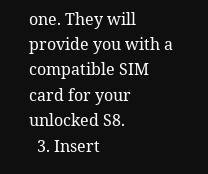one. They will provide you with a compatible SIM card for your unlocked S8.
  3. Insert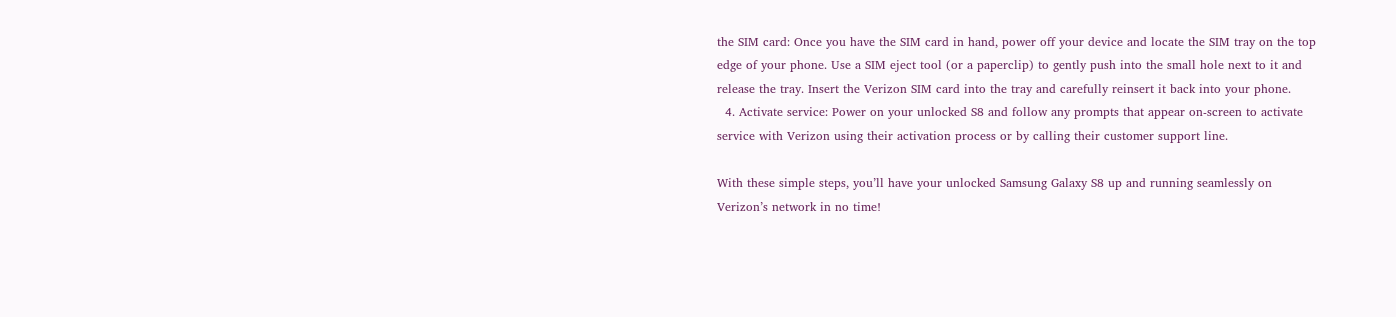the SIM card: Once you have the SIM card in hand, power off your device and locate the SIM tray on the top edge of your phone. Use a SIM eject tool (or a paperclip) to gently push into the small hole next to it and release the tray. Insert the Verizon SIM card into the tray and carefully reinsert it back into your phone.
  4. Activate service: Power on your unlocked S8 and follow any prompts that appear on-screen to activate service with Verizon using their activation process or by calling their customer support line.

With these simple steps, you’ll have your unlocked Samsung Galaxy S8 up and running seamlessly on Verizon’s network in no time!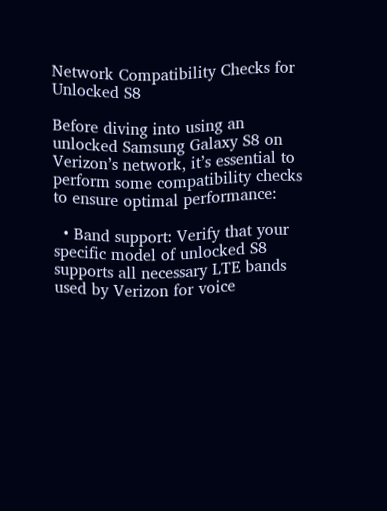Network Compatibility Checks for Unlocked S8

Before diving into using an unlocked Samsung Galaxy S8 on Verizon’s network, it’s essential to perform some compatibility checks to ensure optimal performance:

  • Band support: Verify that your specific model of unlocked S8 supports all necessary LTE bands used by Verizon for voice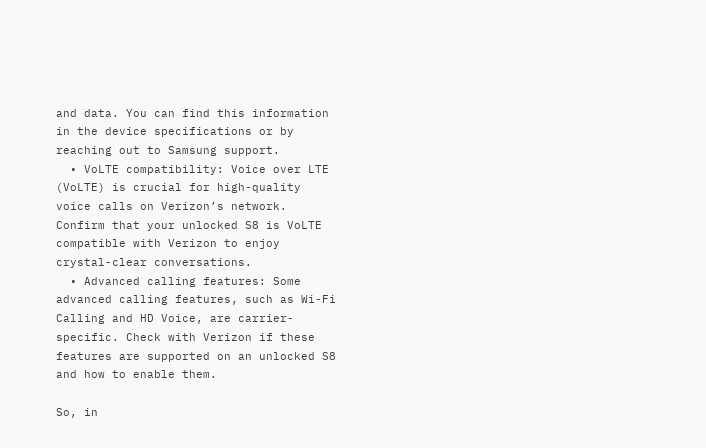and data. You can find this information in the device specifications or by reaching out to Samsung support.
  • VoLTE compatibility: Voice over LTE (VoLTE) is crucial for high-quality voice calls on Verizon’s network. Confirm that your unlocked S8 is VoLTE compatible with Verizon to enjoy crystal-clear conversations.
  • Advanced calling features: Some advanced calling features, such as Wi-Fi Calling and HD Voice, are carrier-specific. Check with Verizon if these features are supported on an unlocked S8 and how to enable them.

So, in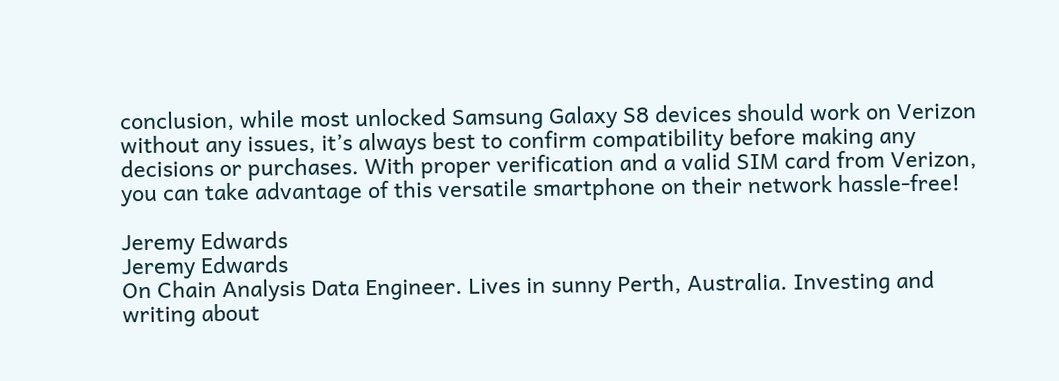conclusion, while most unlocked Samsung Galaxy S8 devices should work on Verizon without any issues, it’s always best to confirm compatibility before making any decisions or purchases. With proper verification and a valid SIM card from Verizon, you can take advantage of this versatile smartphone on their network hassle-free!

Jeremy Edwards
Jeremy Edwards
On Chain Analysis Data Engineer. Lives in sunny Perth, Australia. Investing and writing about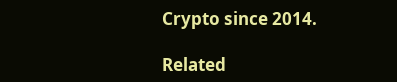Crypto since 2014.

Related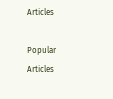Articles

Popular Articles